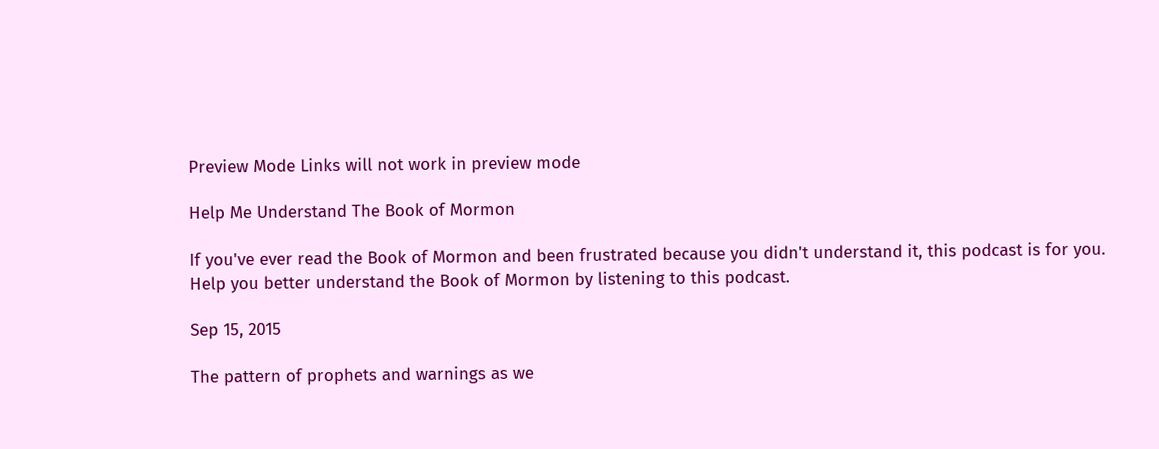Preview Mode Links will not work in preview mode

Help Me Understand The Book of Mormon

If you've ever read the Book of Mormon and been frustrated because you didn't understand it, this podcast is for you. Help you better understand the Book of Mormon by listening to this podcast.

Sep 15, 2015

The pattern of prophets and warnings as we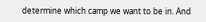determine which camp we want to be in. And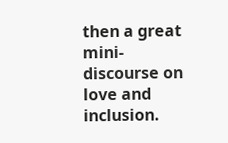then a great mini-discourse on love and inclusion.